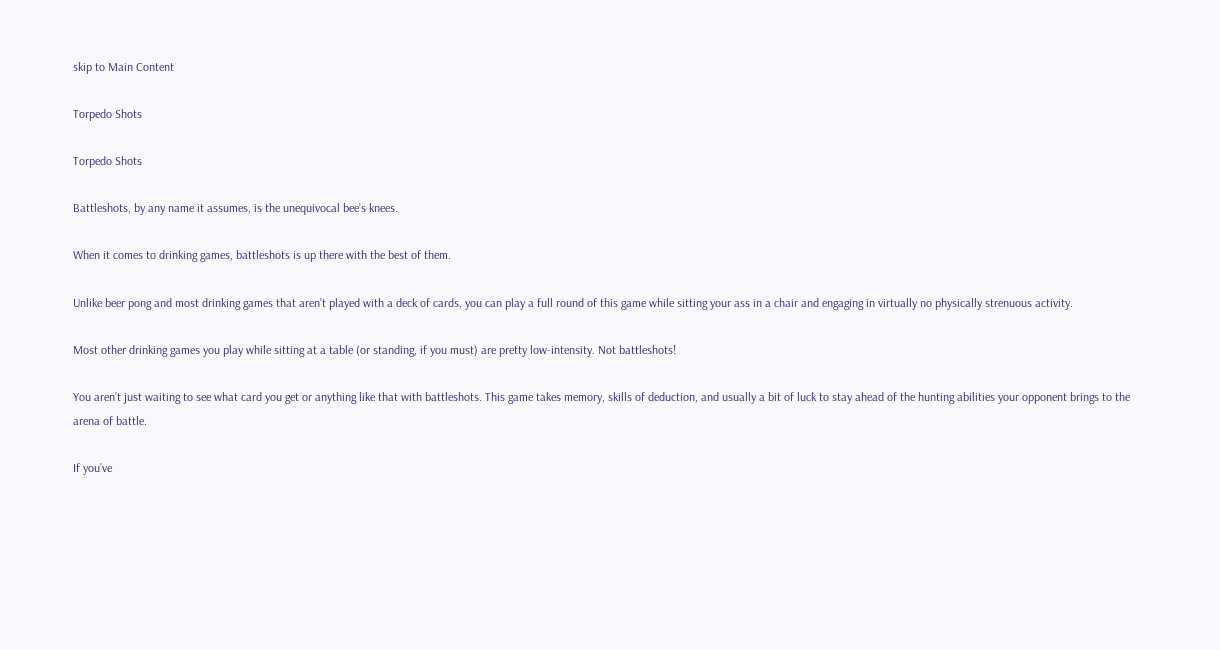skip to Main Content

Torpedo Shots

Torpedo Shots

Battleshots, by any name it assumes, is the unequivocal bee’s knees.

When it comes to drinking games, battleshots is up there with the best of them.

Unlike beer pong and most drinking games that aren’t played with a deck of cards, you can play a full round of this game while sitting your ass in a chair and engaging in virtually no physically strenuous activity.

Most other drinking games you play while sitting at a table (or standing, if you must) are pretty low-intensity. Not battleshots!

You aren’t just waiting to see what card you get or anything like that with battleshots. This game takes memory, skills of deduction, and usually a bit of luck to stay ahead of the hunting abilities your opponent brings to the arena of battle.

If you’ve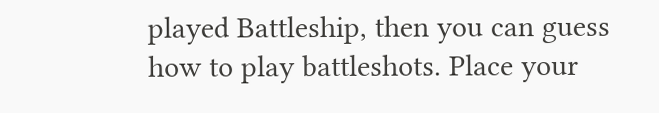played Battleship, then you can guess how to play battleshots. Place your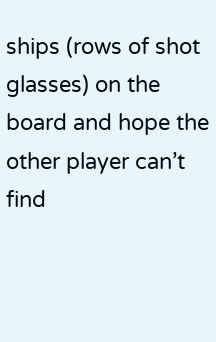ships (rows of shot glasses) on the board and hope the other player can’t find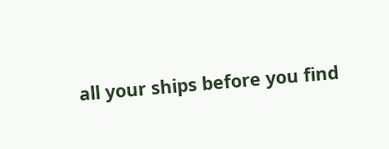all your ships before you find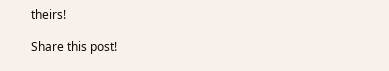theirs!

Share this post!